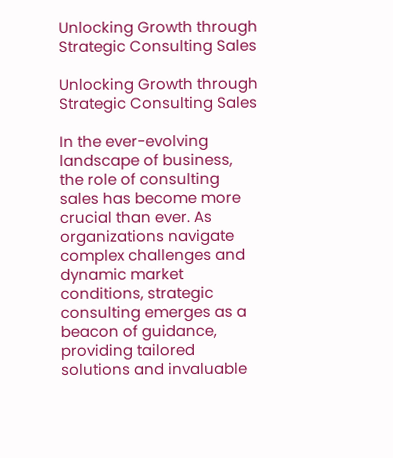Unlocking Growth through Strategic Consulting Sales

Unlocking Growth through Strategic Consulting Sales

In the ever-evolving landscape of business, the role of consulting sales has become more crucial than ever. As organizations navigate complex challenges and dynamic market conditions, strategic consulting emerges as a beacon of guidance, providing tailored solutions and invaluable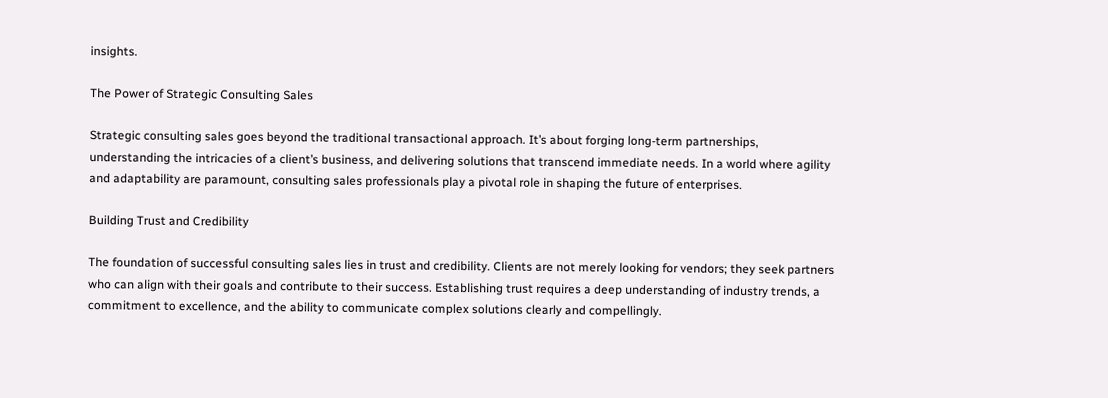insights.

The Power of Strategic Consulting Sales

Strategic consulting sales goes beyond the traditional transactional approach. It’s about forging long-term partnerships, understanding the intricacies of a client’s business, and delivering solutions that transcend immediate needs. In a world where agility and adaptability are paramount, consulting sales professionals play a pivotal role in shaping the future of enterprises.

Building Trust and Credibility

The foundation of successful consulting sales lies in trust and credibility. Clients are not merely looking for vendors; they seek partners who can align with their goals and contribute to their success. Establishing trust requires a deep understanding of industry trends, a commitment to excellence, and the ability to communicate complex solutions clearly and compellingly.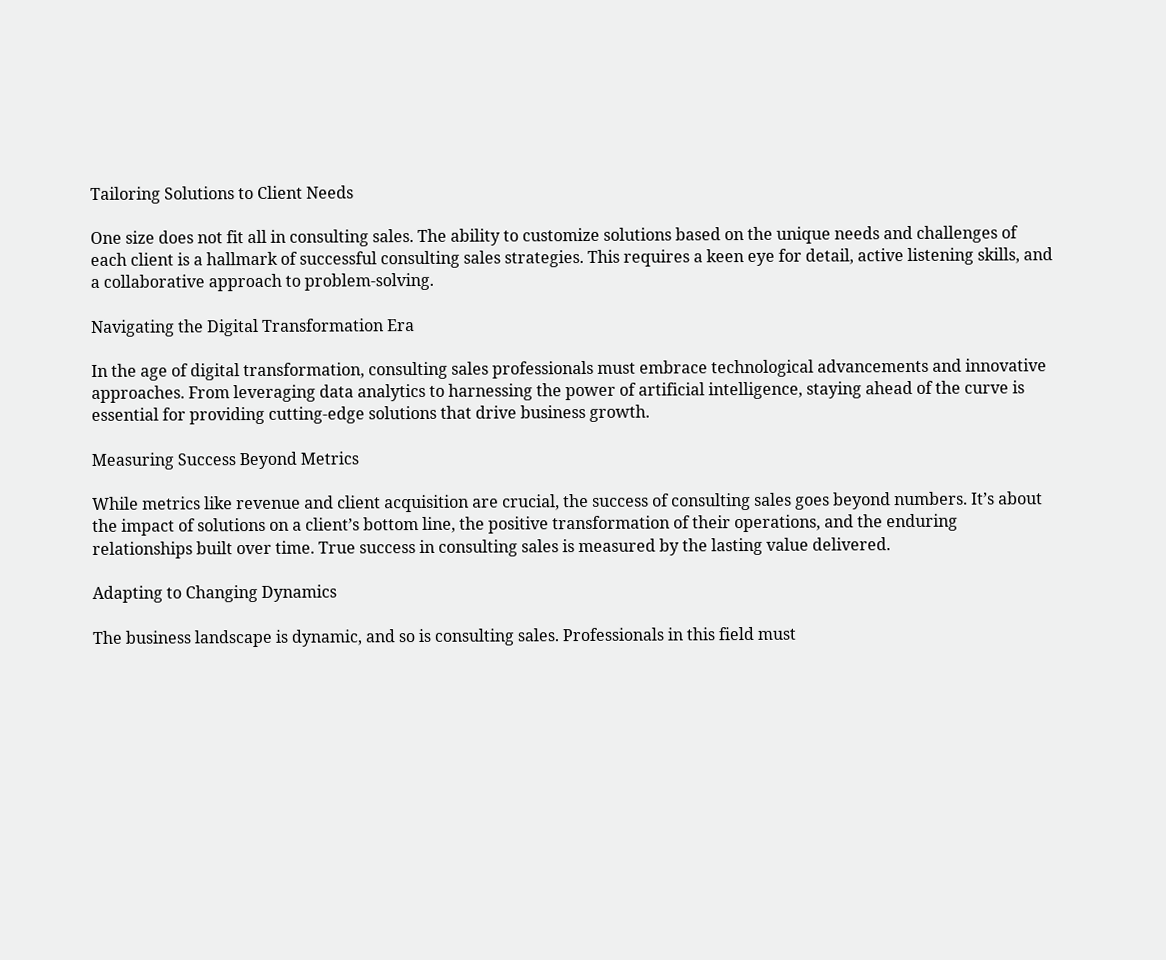Tailoring Solutions to Client Needs

One size does not fit all in consulting sales. The ability to customize solutions based on the unique needs and challenges of each client is a hallmark of successful consulting sales strategies. This requires a keen eye for detail, active listening skills, and a collaborative approach to problem-solving.

Navigating the Digital Transformation Era

In the age of digital transformation, consulting sales professionals must embrace technological advancements and innovative approaches. From leveraging data analytics to harnessing the power of artificial intelligence, staying ahead of the curve is essential for providing cutting-edge solutions that drive business growth.

Measuring Success Beyond Metrics

While metrics like revenue and client acquisition are crucial, the success of consulting sales goes beyond numbers. It’s about the impact of solutions on a client’s bottom line, the positive transformation of their operations, and the enduring relationships built over time. True success in consulting sales is measured by the lasting value delivered.

Adapting to Changing Dynamics

The business landscape is dynamic, and so is consulting sales. Professionals in this field must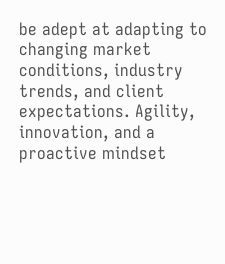be adept at adapting to changing market conditions, industry trends, and client expectations. Agility, innovation, and a proactive mindset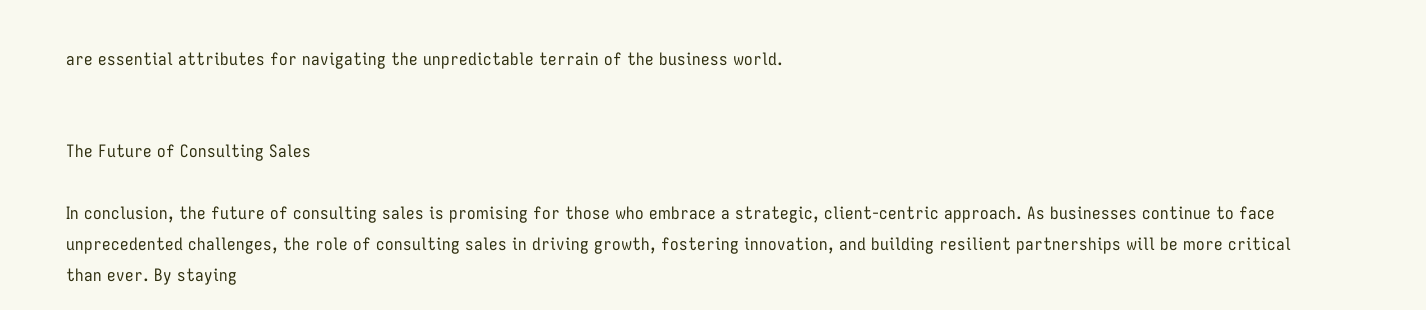are essential attributes for navigating the unpredictable terrain of the business world.


The Future of Consulting Sales

In conclusion, the future of consulting sales is promising for those who embrace a strategic, client-centric approach. As businesses continue to face unprecedented challenges, the role of consulting sales in driving growth, fostering innovation, and building resilient partnerships will be more critical than ever. By staying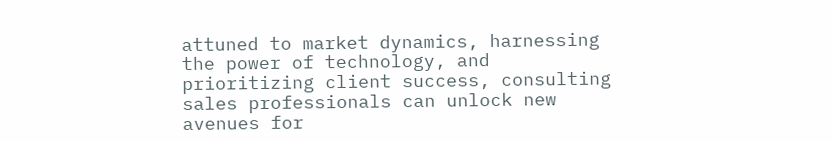attuned to market dynamics, harnessing the power of technology, and prioritizing client success, consulting sales professionals can unlock new avenues for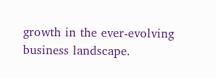growth in the ever-evolving business landscape.